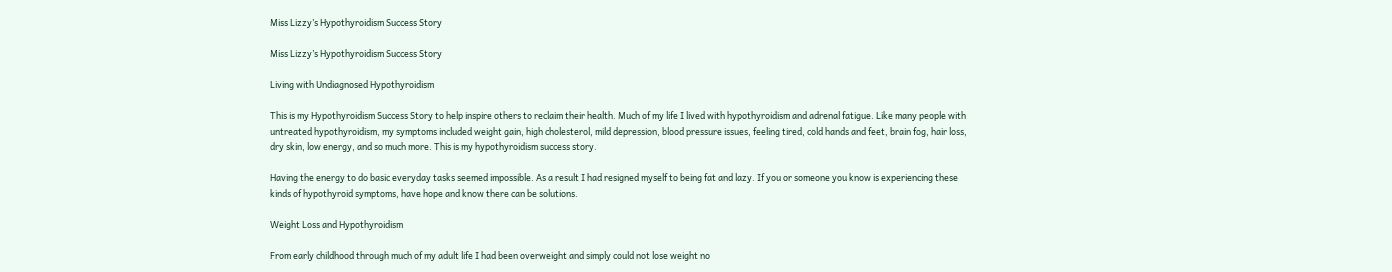Miss Lizzy’s Hypothyroidism Success Story

Miss Lizzy’s Hypothyroidism Success Story

Living with Undiagnosed Hypothyroidism

This is my Hypothyroidism Success Story to help inspire others to reclaim their health. Much of my life I lived with hypothyroidism and adrenal fatigue. Like many people with untreated hypothyroidism, my symptoms included weight gain, high cholesterol, mild depression, blood pressure issues, feeling tired, cold hands and feet, brain fog, hair loss, dry skin, low energy, and so much more. This is my hypothyroidism success story.

Having the energy to do basic everyday tasks seemed impossible. As a result I had resigned myself to being fat and lazy. If you or someone you know is experiencing these kinds of hypothyroid symptoms, have hope and know there can be solutions.

Weight Loss and Hypothyroidism

From early childhood through much of my adult life I had been overweight and simply could not lose weight no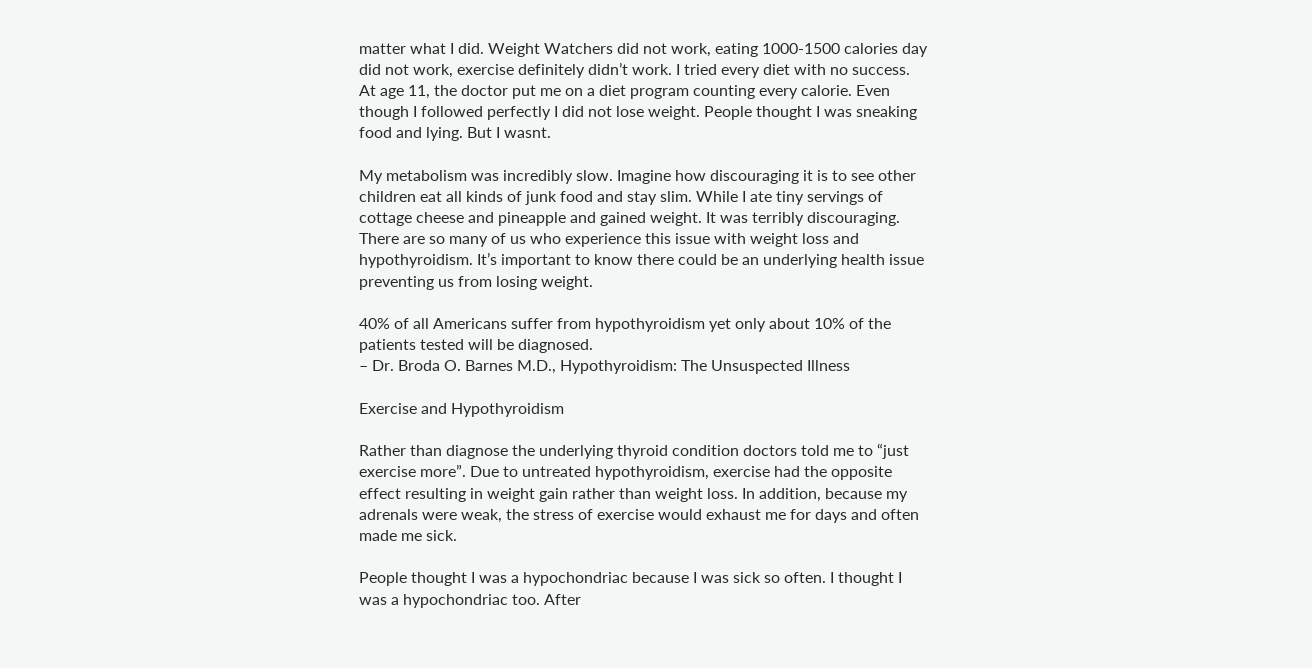matter what I did. Weight Watchers did not work, eating 1000-1500 calories day did not work, exercise definitely didn’t work. I tried every diet with no success. At age 11, the doctor put me on a diet program counting every calorie. Even though I followed perfectly I did not lose weight. People thought I was sneaking food and lying. But I wasnt.

My metabolism was incredibly slow. Imagine how discouraging it is to see other children eat all kinds of junk food and stay slim. While I ate tiny servings of cottage cheese and pineapple and gained weight. It was terribly discouraging. There are so many of us who experience this issue with weight loss and hypothyroidism. It’s important to know there could be an underlying health issue preventing us from losing weight.

40% of all Americans suffer from hypothyroidism yet only about 10% of the patients tested will be diagnosed.
– Dr. Broda O. Barnes M.D., Hypothyroidism: The Unsuspected Illness

Exercise and Hypothyroidism

Rather than diagnose the underlying thyroid condition doctors told me to “just exercise more”. Due to untreated hypothyroidism, exercise had the opposite effect resulting in weight gain rather than weight loss. In addition, because my adrenals were weak, the stress of exercise would exhaust me for days and often made me sick.

People thought I was a hypochondriac because I was sick so often. I thought I was a hypochondriac too. After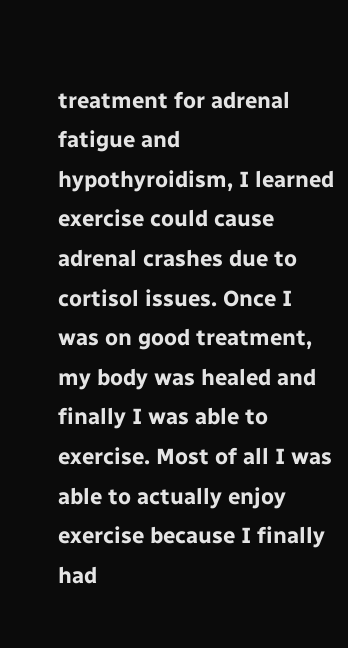treatment for adrenal fatigue and hypothyroidism, I learned exercise could cause adrenal crashes due to cortisol issues. Once I was on good treatment, my body was healed and finally I was able to exercise. Most of all I was able to actually enjoy exercise because I finally had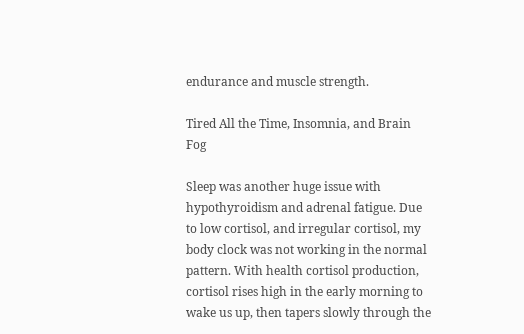endurance and muscle strength.

Tired All the Time, Insomnia, and Brain Fog

Sleep was another huge issue with hypothyroidism and adrenal fatigue. Due to low cortisol, and irregular cortisol, my body clock was not working in the normal pattern. With health cortisol production, cortisol rises high in the early morning to wake us up, then tapers slowly through the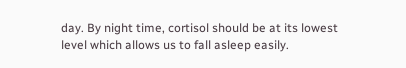day. By night time, cortisol should be at its lowest level which allows us to fall asleep easily.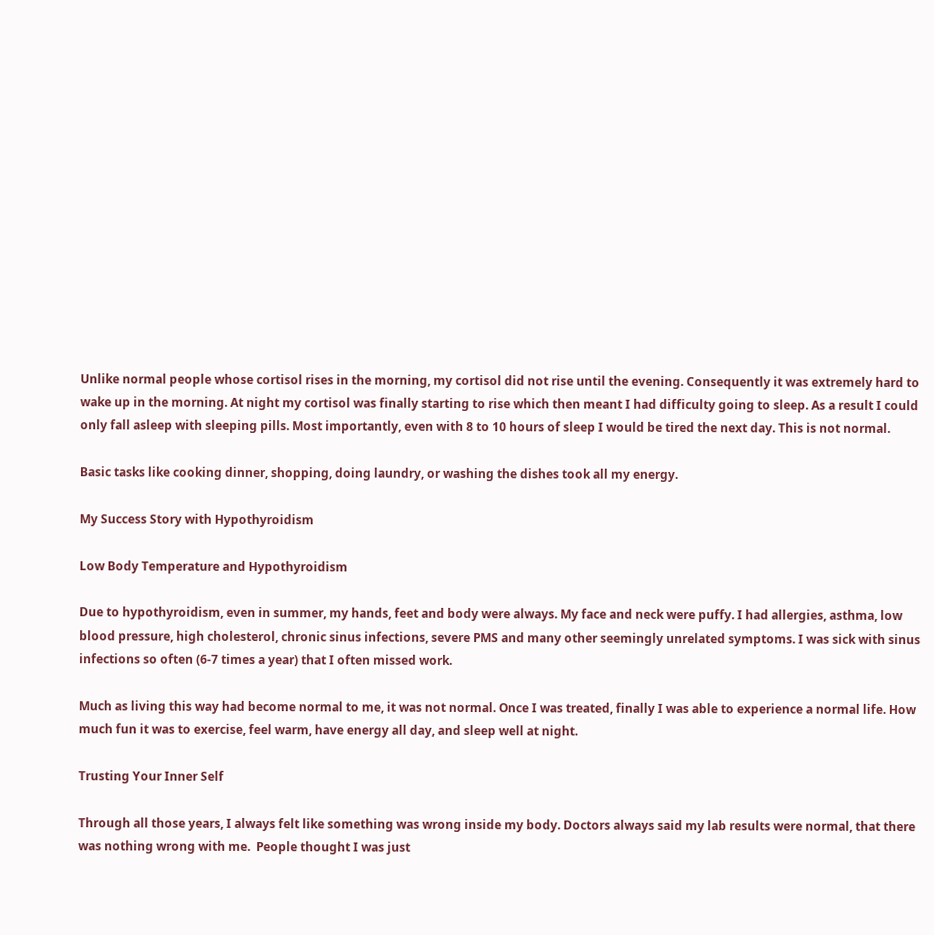Unlike normal people whose cortisol rises in the morning, my cortisol did not rise until the evening. Consequently it was extremely hard to wake up in the morning. At night my cortisol was finally starting to rise which then meant I had difficulty going to sleep. As a result I could only fall asleep with sleeping pills. Most importantly, even with 8 to 10 hours of sleep I would be tired the next day. This is not normal.

Basic tasks like cooking dinner, shopping, doing laundry, or washing the dishes took all my energy.

My Success Story with Hypothyroidism

Low Body Temperature and Hypothyroidism

Due to hypothyroidism, even in summer, my hands, feet and body were always. My face and neck were puffy. I had allergies, asthma, low blood pressure, high cholesterol, chronic sinus infections, severe PMS and many other seemingly unrelated symptoms. I was sick with sinus infections so often (6-7 times a year) that I often missed work.

Much as living this way had become normal to me, it was not normal. Once I was treated, finally I was able to experience a normal life. How much fun it was to exercise, feel warm, have energy all day, and sleep well at night.

Trusting Your Inner Self

Through all those years, I always felt like something was wrong inside my body. Doctors always said my lab results were normal, that there was nothing wrong with me.  People thought I was just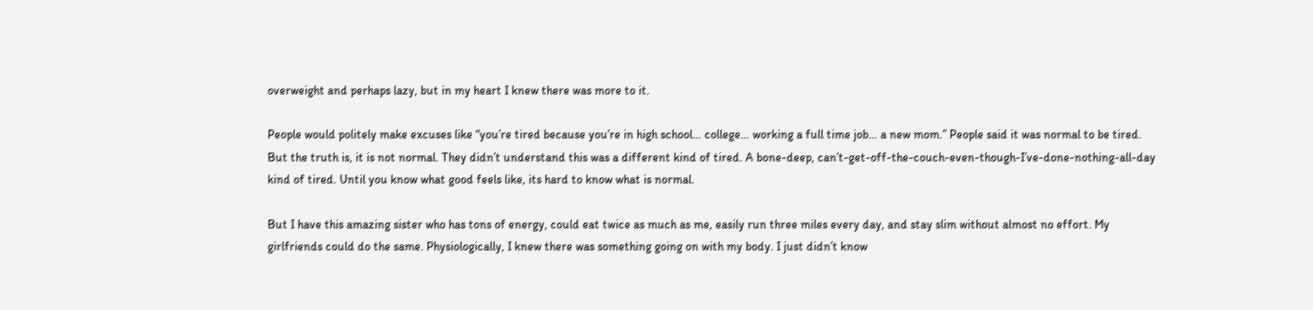overweight and perhaps lazy, but in my heart I knew there was more to it.

People would politely make excuses like “you’re tired because you’re in high school… college… working a full time job… a new mom.” People said it was normal to be tired. But the truth is, it is not normal. They didn’t understand this was a different kind of tired. A bone-deep, can’t-get-off-the-couch-even-though-I’ve-done-nothing-all-day kind of tired. Until you know what good feels like, its hard to know what is normal.

But I have this amazing sister who has tons of energy, could eat twice as much as me, easily run three miles every day, and stay slim without almost no effort. My girlfriends could do the same. Physiologically, I knew there was something going on with my body. I just didn’t know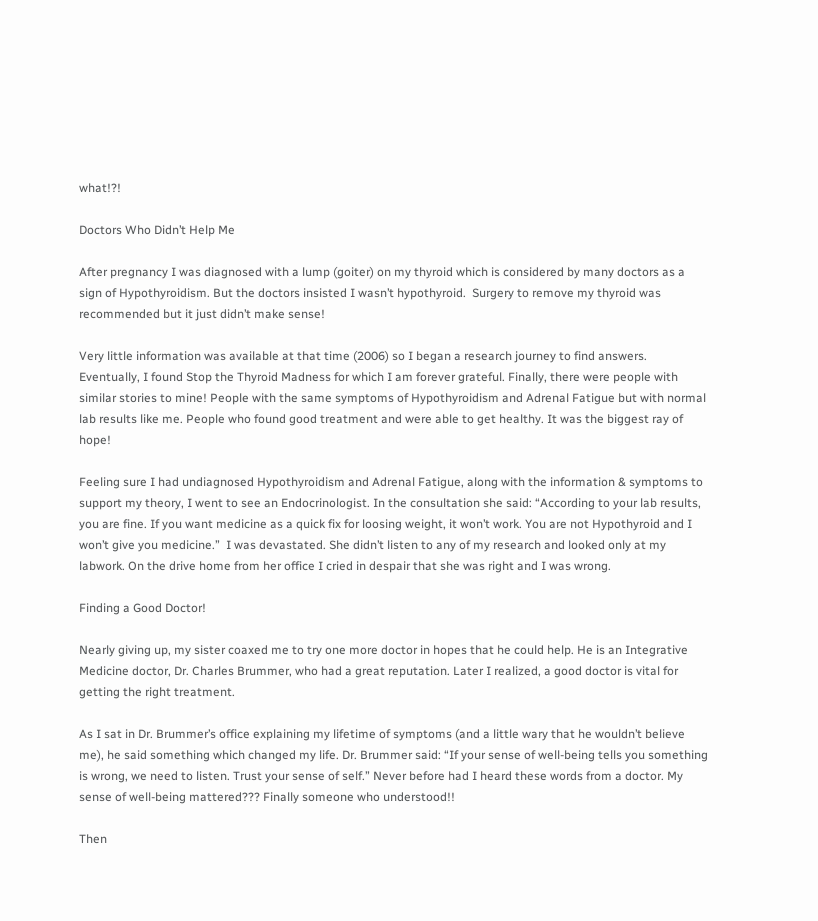what!?!

Doctors Who Didn’t Help Me

After pregnancy I was diagnosed with a lump (goiter) on my thyroid which is considered by many doctors as a sign of Hypothyroidism. But the doctors insisted I wasn’t hypothyroid.  Surgery to remove my thyroid was recommended but it just didn’t make sense!

Very little information was available at that time (2006) so I began a research journey to find answers. Eventually, I found Stop the Thyroid Madness for which I am forever grateful. Finally, there were people with similar stories to mine! People with the same symptoms of Hypothyroidism and Adrenal Fatigue but with normal lab results like me. People who found good treatment and were able to get healthy. It was the biggest ray of hope!

Feeling sure I had undiagnosed Hypothyroidism and Adrenal Fatigue, along with the information & symptoms to support my theory, I went to see an Endocrinologist. In the consultation she said: “According to your lab results, you are fine. If you want medicine as a quick fix for loosing weight, it won’t work. You are not Hypothyroid and I won’t give you medicine.”  I was devastated. She didn’t listen to any of my research and looked only at my labwork. On the drive home from her office I cried in despair that she was right and I was wrong.

Finding a Good Doctor!

Nearly giving up, my sister coaxed me to try one more doctor in hopes that he could help. He is an Integrative Medicine doctor, Dr. Charles Brummer, who had a great reputation. Later I realized, a good doctor is vital for getting the right treatment.

As I sat in Dr. Brummer’s office explaining my lifetime of symptoms (and a little wary that he wouldn’t believe me), he said something which changed my life. Dr. Brummer said: “If your sense of well-being tells you something is wrong, we need to listen. Trust your sense of self.” Never before had I heard these words from a doctor. My sense of well-being mattered??? Finally someone who understood!!

Then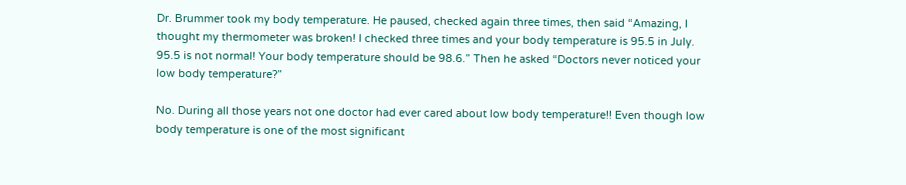Dr. Brummer took my body temperature. He paused, checked again three times, then said “Amazing, I thought my thermometer was broken! I checked three times and your body temperature is 95.5 in July. 95.5 is not normal! Your body temperature should be 98.6.” Then he asked “Doctors never noticed your low body temperature?”

No. During all those years not one doctor had ever cared about low body temperature!! Even though low body temperature is one of the most significant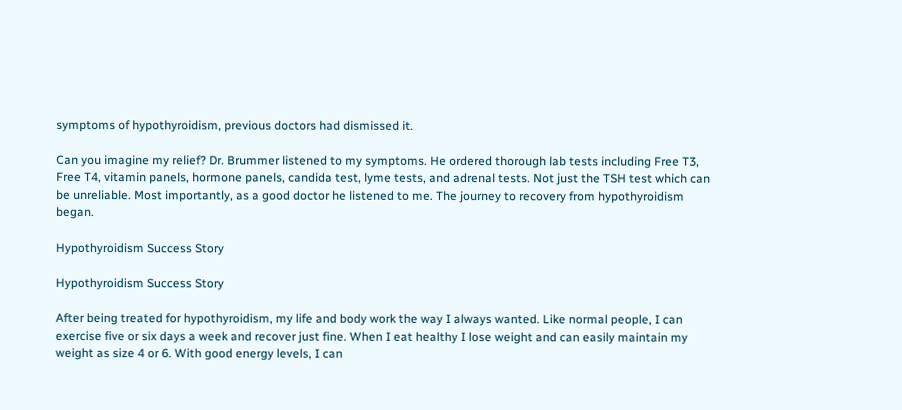symptoms of hypothyroidism, previous doctors had dismissed it.

Can you imagine my relief? Dr. Brummer listened to my symptoms. He ordered thorough lab tests including Free T3, Free T4, vitamin panels, hormone panels, candida test, lyme tests, and adrenal tests. Not just the TSH test which can be unreliable. Most importantly, as a good doctor he listened to me. The journey to recovery from hypothyroidism began.

Hypothyroidism Success Story

Hypothyroidism Success Story

After being treated for hypothyroidism, my life and body work the way I always wanted. Like normal people, I can exercise five or six days a week and recover just fine. When I eat healthy I lose weight and can easily maintain my weight as size 4 or 6. With good energy levels, I can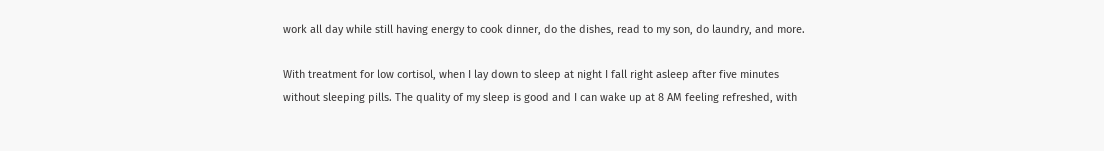work all day while still having energy to cook dinner, do the dishes, read to my son, do laundry, and more.

With treatment for low cortisol, when I lay down to sleep at night I fall right asleep after five minutes without sleeping pills. The quality of my sleep is good and I can wake up at 8 AM feeling refreshed, with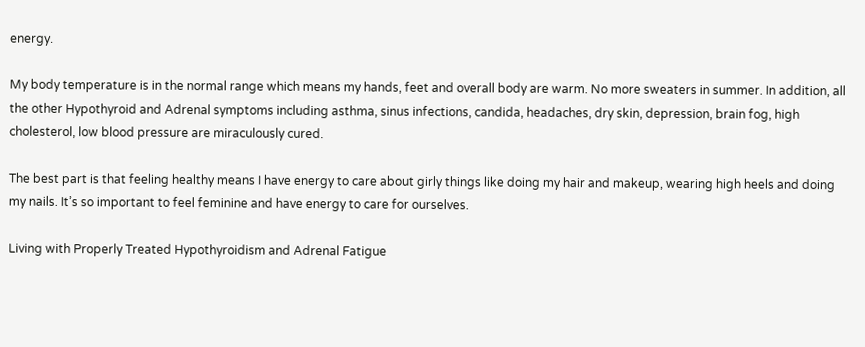energy.

My body temperature is in the normal range which means my hands, feet and overall body are warm. No more sweaters in summer. In addition, all the other Hypothyroid and Adrenal symptoms including asthma, sinus infections, candida, headaches, dry skin, depression, brain fog, high cholesterol, low blood pressure are miraculously cured.

The best part is that feeling healthy means I have energy to care about girly things like doing my hair and makeup, wearing high heels and doing my nails. It’s so important to feel feminine and have energy to care for ourselves.

Living with Properly Treated Hypothyroidism and Adrenal Fatigue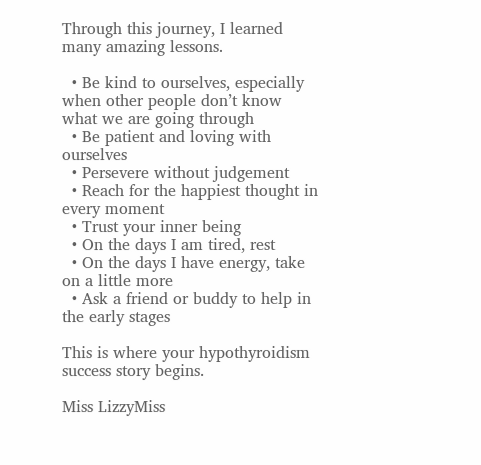Through this journey, I learned many amazing lessons.

  • Be kind to ourselves, especially when other people don’t know what we are going through
  • Be patient and loving with ourselves
  • Persevere without judgement
  • Reach for the happiest thought in every moment
  • Trust your inner being
  • On the days I am tired, rest
  • On the days I have energy, take on a little more
  • Ask a friend or buddy to help in the early stages

This is where your hypothyroidism success story begins.

Miss LizzyMiss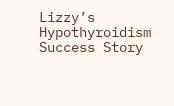Lizzy’s Hypothyroidism Success Story